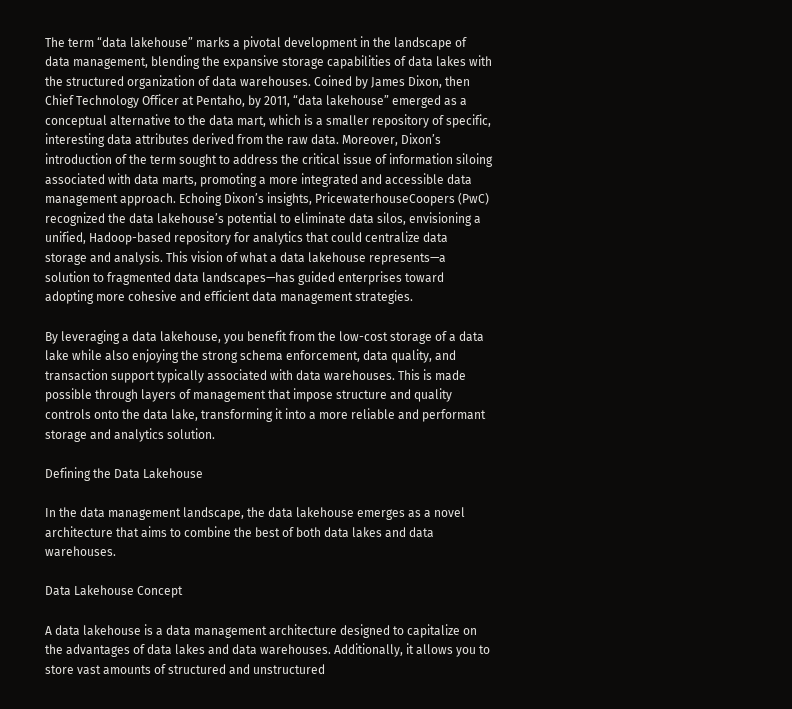The term “data lakehouse” marks a pivotal development in the landscape of data management, blending the expansive storage capabilities of data lakes with the structured organization of data warehouses. Coined by James Dixon, then Chief Technology Officer at Pentaho, by 2011, “data lakehouse” emerged as a conceptual alternative to the data mart, which is a smaller repository of specific, interesting data attributes derived from the raw data. Moreover, Dixon’s introduction of the term sought to address the critical issue of information siloing associated with data marts, promoting a more integrated and accessible data management approach. Echoing Dixon’s insights, PricewaterhouseCoopers (PwC) recognized the data lakehouse’s potential to eliminate data silos, envisioning a unified, Hadoop-based repository for analytics that could centralize data storage and analysis. This vision of what a data lakehouse represents—a solution to fragmented data landscapes—has guided enterprises toward adopting more cohesive and efficient data management strategies.

By leveraging a data lakehouse, you benefit from the low-cost storage of a data lake while also enjoying the strong schema enforcement, data quality, and transaction support typically associated with data warehouses. This is made possible through layers of management that impose structure and quality controls onto the data lake, transforming it into a more reliable and performant storage and analytics solution.

Defining the Data Lakehouse

In the data management landscape, the data lakehouse emerges as a novel architecture that aims to combine the best of both data lakes and data warehouses.

Data Lakehouse Concept

A data lakehouse is a data management architecture designed to capitalize on the advantages of data lakes and data warehouses. Additionally, it allows you to store vast amounts of structured and unstructured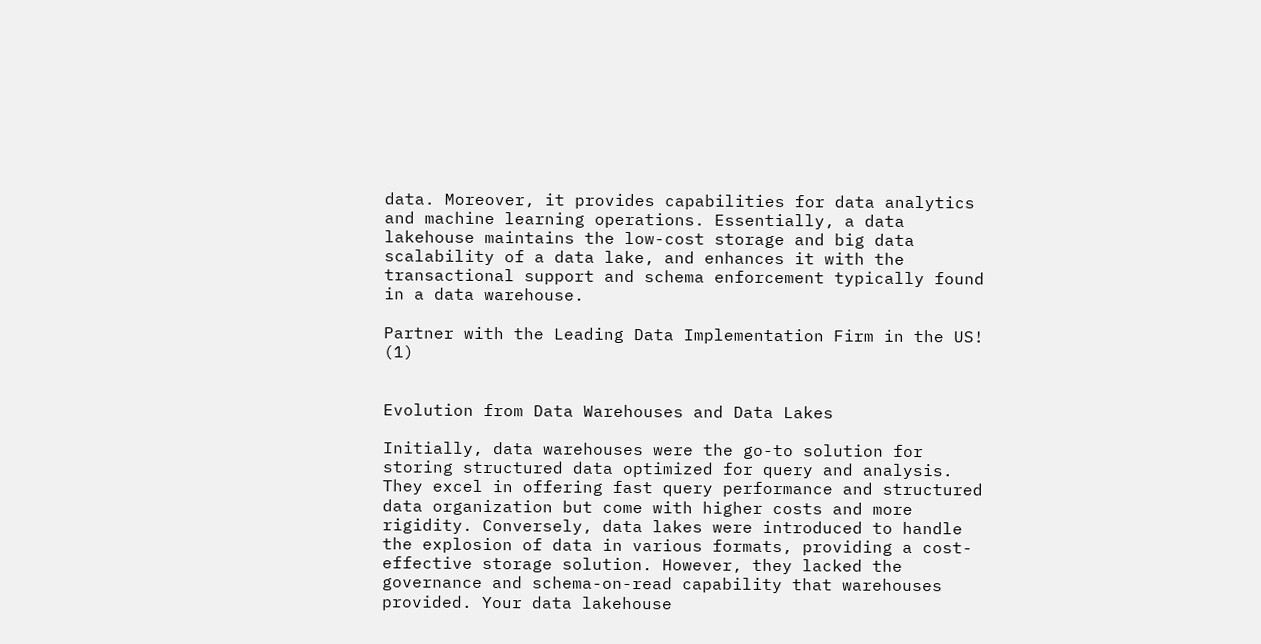data. Moreover, it provides capabilities for data analytics and machine learning operations. Essentially, a data lakehouse maintains the low-cost storage and big data scalability of a data lake, and enhances it with the transactional support and schema enforcement typically found in a data warehouse.

Partner with the Leading Data Implementation Firm in the US! (1)


Evolution from Data Warehouses and Data Lakes

Initially, data warehouses were the go-to solution for storing structured data optimized for query and analysis. They excel in offering fast query performance and structured data organization but come with higher costs and more rigidity. Conversely, data lakes were introduced to handle the explosion of data in various formats, providing a cost-effective storage solution. However, they lacked the governance and schema-on-read capability that warehouses provided. Your data lakehouse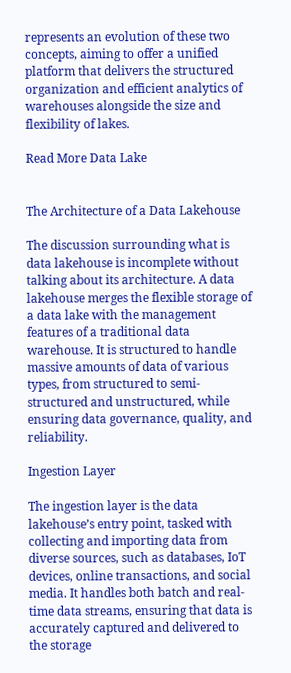represents an evolution of these two concepts, aiming to offer a unified platform that delivers the structured organization and efficient analytics of warehouses alongside the size and flexibility of lakes.

Read More Data Lake


The Architecture of a Data Lakehouse

The discussion surrounding what is data lakehouse is incomplete without talking about its architecture. A data lakehouse merges the flexible storage of a data lake with the management features of a traditional data warehouse. It is structured to handle massive amounts of data of various types, from structured to semi-structured and unstructured, while ensuring data governance, quality, and reliability.

Ingestion Layer

The ingestion layer is the data lakehouse’s entry point, tasked with collecting and importing data from diverse sources, such as databases, IoT devices, online transactions, and social media. It handles both batch and real-time data streams, ensuring that data is accurately captured and delivered to the storage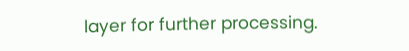layer for further processing.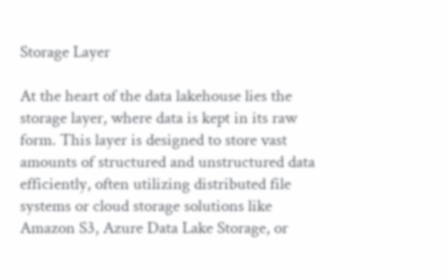Storage Layer

At the heart of the data lakehouse lies the storage layer, where data is kept in its raw form. This layer is designed to store vast amounts of structured and unstructured data efficiently, often utilizing distributed file systems or cloud storage solutions like Amazon S3, Azure Data Lake Storage, or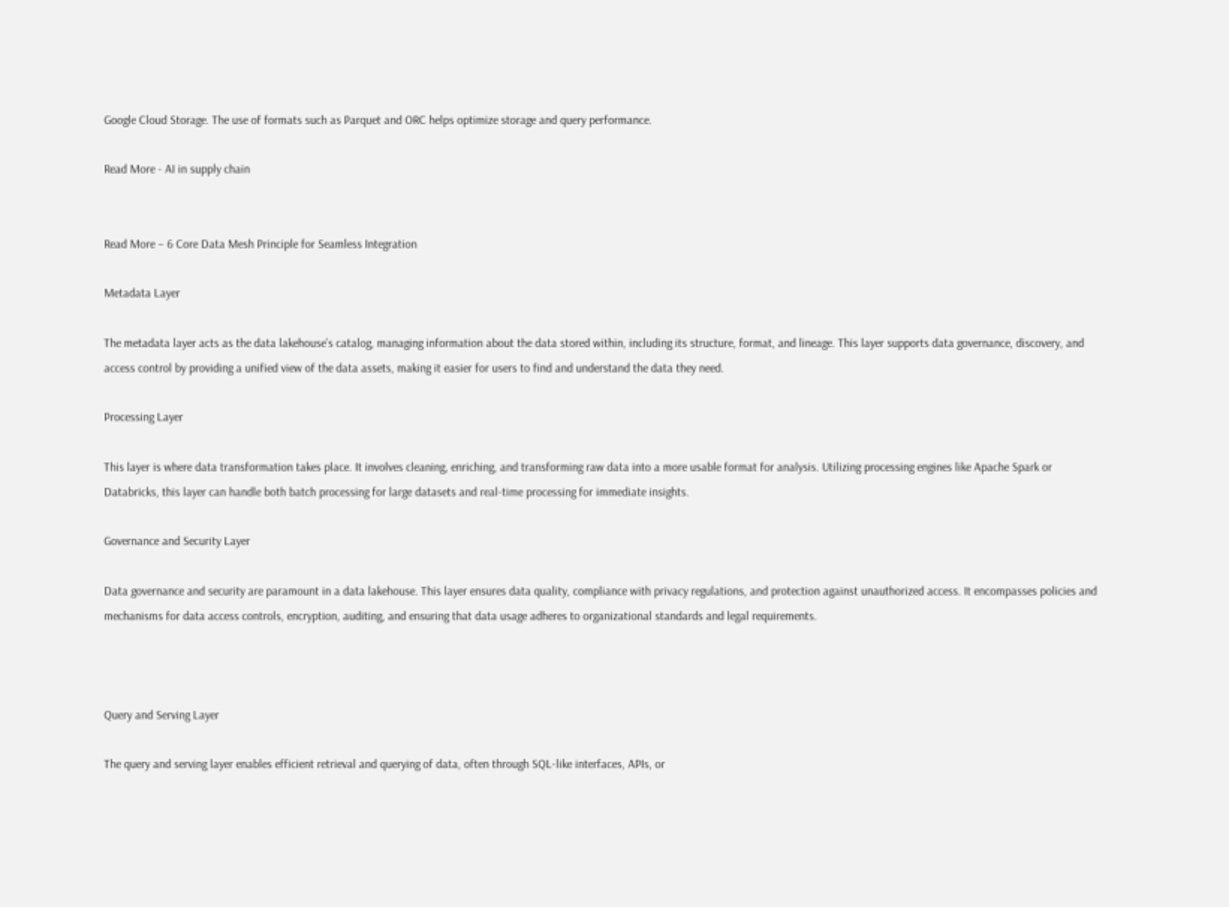Google Cloud Storage. The use of formats such as Parquet and ORC helps optimize storage and query performance.

Read More - AI in supply chain


Read More – 6 Core Data Mesh Principle for Seamless Integration

Metadata Layer

The metadata layer acts as the data lakehouse’s catalog, managing information about the data stored within, including its structure, format, and lineage. This layer supports data governance, discovery, and access control by providing a unified view of the data assets, making it easier for users to find and understand the data they need.

Processing Layer

This layer is where data transformation takes place. It involves cleaning, enriching, and transforming raw data into a more usable format for analysis. Utilizing processing engines like Apache Spark or Databricks, this layer can handle both batch processing for large datasets and real-time processing for immediate insights.

Governance and Security Layer

Data governance and security are paramount in a data lakehouse. This layer ensures data quality, compliance with privacy regulations, and protection against unauthorized access. It encompasses policies and mechanisms for data access controls, encryption, auditing, and ensuring that data usage adheres to organizational standards and legal requirements.



Query and Serving Layer

The query and serving layer enables efficient retrieval and querying of data, often through SQL-like interfaces, APIs, or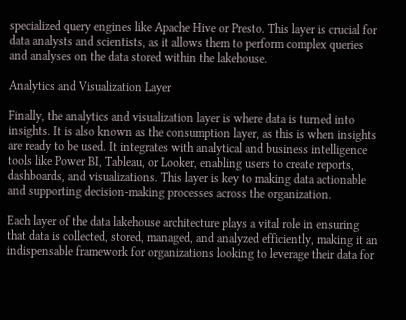specialized query engines like Apache Hive or Presto. This layer is crucial for data analysts and scientists, as it allows them to perform complex queries and analyses on the data stored within the lakehouse.

Analytics and Visualization Layer

Finally, the analytics and visualization layer is where data is turned into insights. It is also known as the consumption layer, as this is when insights are ready to be used. It integrates with analytical and business intelligence tools like Power BI, Tableau, or Looker, enabling users to create reports, dashboards, and visualizations. This layer is key to making data actionable and supporting decision-making processes across the organization.

Each layer of the data lakehouse architecture plays a vital role in ensuring that data is collected, stored, managed, and analyzed efficiently, making it an indispensable framework for organizations looking to leverage their data for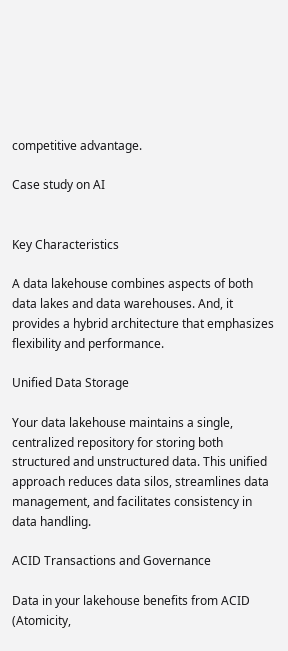competitive advantage.

Case study on AI


Key Characteristics

A data lakehouse combines aspects of both data lakes and data warehouses. And, it provides a hybrid architecture that emphasizes flexibility and performance.

Unified Data Storage

Your data lakehouse maintains a single, centralized repository for storing both structured and unstructured data. This unified approach reduces data silos, streamlines data management, and facilitates consistency in data handling.

ACID Transactions and Governance

Data in your lakehouse benefits from ACID (Atomicity,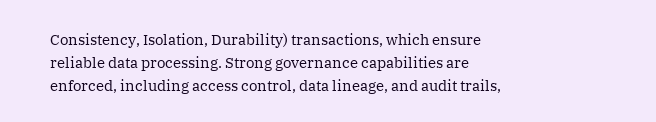Consistency, Isolation, Durability) transactions, which ensure reliable data processing. Strong governance capabilities are enforced, including access control, data lineage, and audit trails,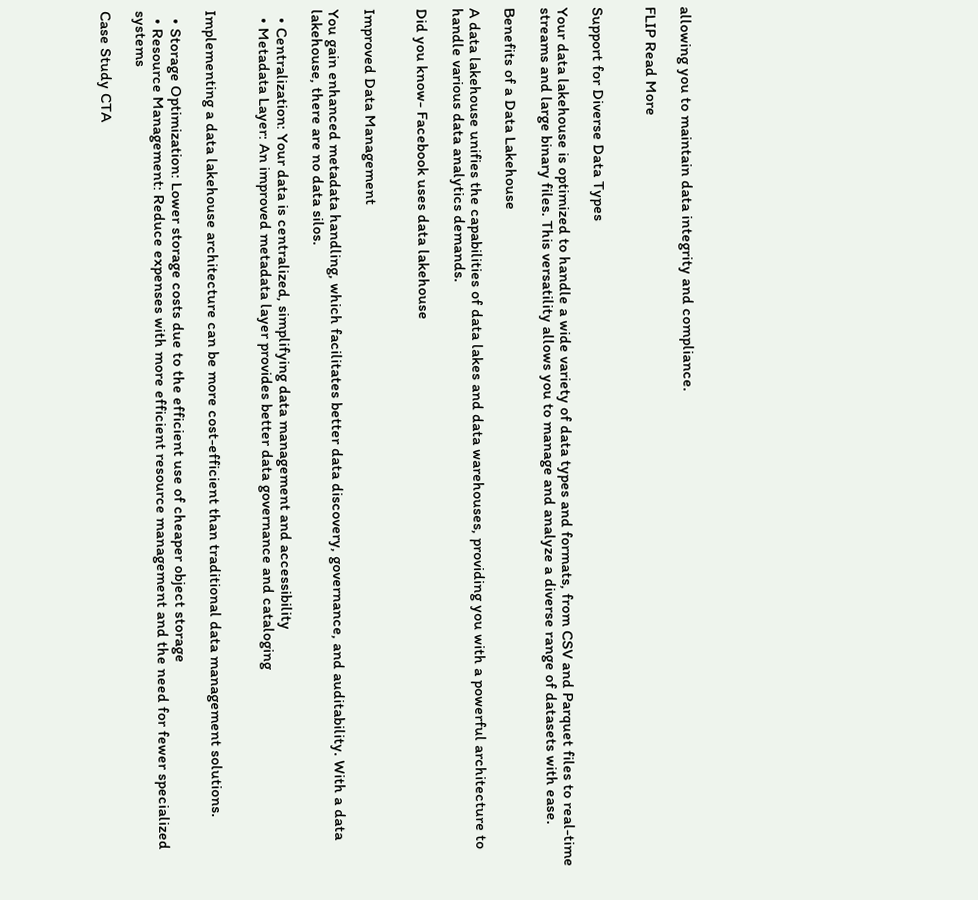allowing you to maintain data integrity and compliance.

FLIP Read More


Support for Diverse Data Types

Your data lakehouse is optimized to handle a wide variety of data types and formats, from CSV and Parquet files to real-time streams and large binary files. This versatility allows you to manage and analyze a diverse range of datasets with ease.

Benefits of a Data Lakehouse

A data lakehouse unifies the capabilities of data lakes and data warehouses, providing you with a powerful architecture to handle various data analytics demands.

Did you know- Facebook uses data lakehouse


Improved Data Management

You gain enhanced metadata handling, which facilitates better data discovery, governance, and auditability. With a data lakehouse, there are no data silos.

  • Centralization: Your data is centralized, simplifying data management and accessibility
  • Metadata Layer: An improved metadata layer provides better data governance and cataloging


Implementing a data lakehouse architecture can be more cost-efficient than traditional data management solutions.

  • Storage Optimization: Lower storage costs due to the efficient use of cheaper object storage
  • Resource Management: Reduce expenses with more efficient resource management and the need for fewer specialized systems

Case Study CTA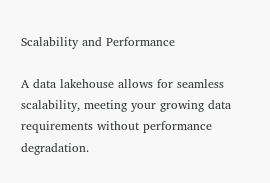Scalability and Performance

A data lakehouse allows for seamless scalability, meeting your growing data requirements without performance degradation.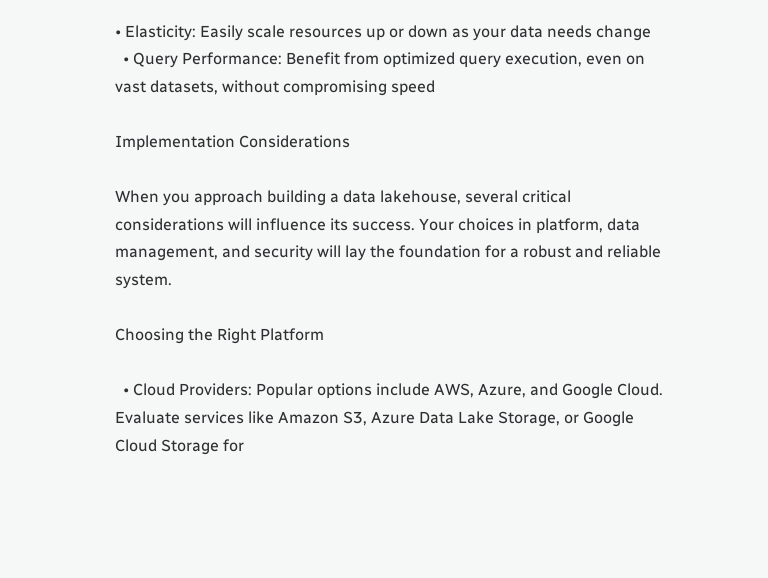• Elasticity: Easily scale resources up or down as your data needs change
  • Query Performance: Benefit from optimized query execution, even on vast datasets, without compromising speed

Implementation Considerations

When you approach building a data lakehouse, several critical considerations will influence its success. Your choices in platform, data management, and security will lay the foundation for a robust and reliable system.

Choosing the Right Platform

  • Cloud Providers: Popular options include AWS, Azure, and Google Cloud. Evaluate services like Amazon S3, Azure Data Lake Storage, or Google Cloud Storage for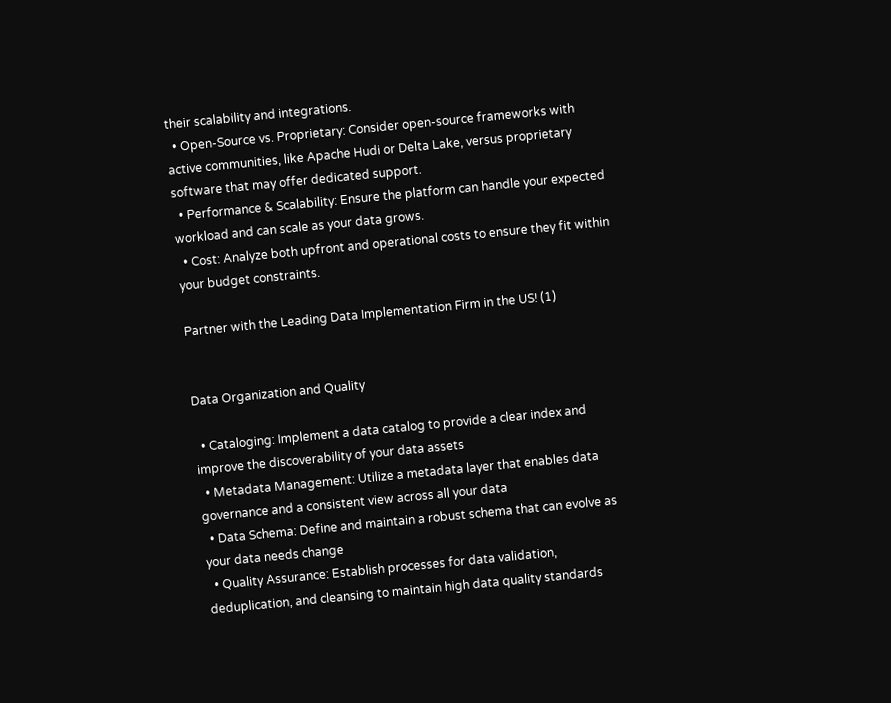their scalability and integrations.
  • Open-Source vs. Proprietary: Consider open-source frameworks with active communities, like Apache Hudi or Delta Lake, versus proprietary software that may offer dedicated support.
  • Performance & Scalability: Ensure the platform can handle your expected workload and can scale as your data grows.
  • Cost: Analyze both upfront and operational costs to ensure they fit within your budget constraints.

Partner with the Leading Data Implementation Firm in the US! (1)


Data Organization and Quality

  • Cataloging: Implement a data catalog to provide a clear index and improve the discoverability of your data assets
  • Metadata Management: Utilize a metadata layer that enables data governance and a consistent view across all your data
  • Data Schema: Define and maintain a robust schema that can evolve as your data needs change
  • Quality Assurance: Establish processes for data validation, deduplication, and cleansing to maintain high data quality standards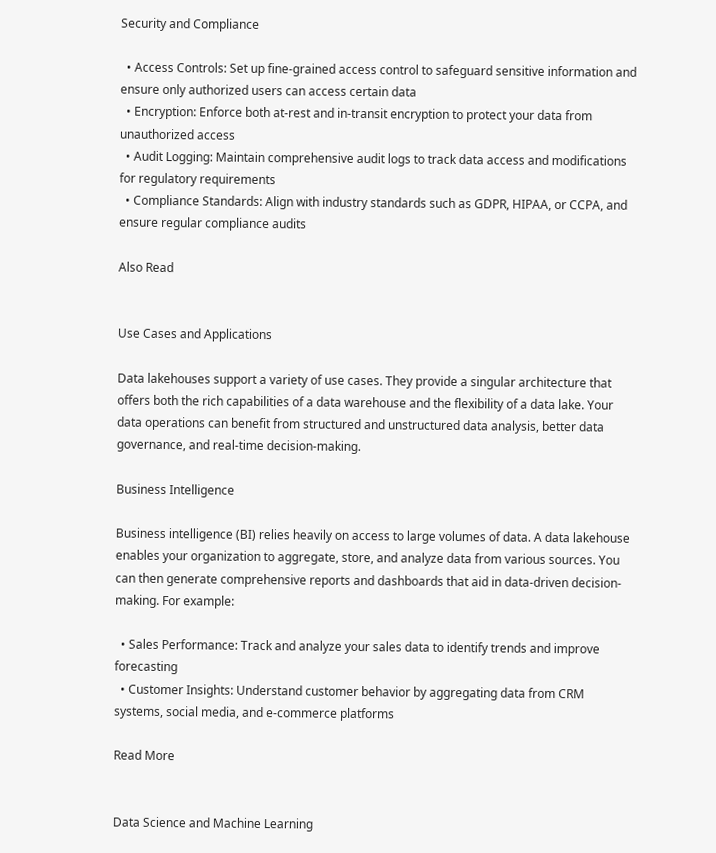Security and Compliance

  • Access Controls: Set up fine-grained access control to safeguard sensitive information and ensure only authorized users can access certain data
  • Encryption: Enforce both at-rest and in-transit encryption to protect your data from unauthorized access
  • Audit Logging: Maintain comprehensive audit logs to track data access and modifications for regulatory requirements
  • Compliance Standards: Align with industry standards such as GDPR, HIPAA, or CCPA, and ensure regular compliance audits

Also Read


Use Cases and Applications

Data lakehouses support a variety of use cases. They provide a singular architecture that offers both the rich capabilities of a data warehouse and the flexibility of a data lake. Your data operations can benefit from structured and unstructured data analysis, better data governance, and real-time decision-making.

Business Intelligence

Business intelligence (BI) relies heavily on access to large volumes of data. A data lakehouse enables your organization to aggregate, store, and analyze data from various sources. You can then generate comprehensive reports and dashboards that aid in data-driven decision-making. For example:

  • Sales Performance: Track and analyze your sales data to identify trends and improve forecasting
  • Customer Insights: Understand customer behavior by aggregating data from CRM systems, social media, and e-commerce platforms

Read More


Data Science and Machine Learning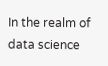In the realm of data science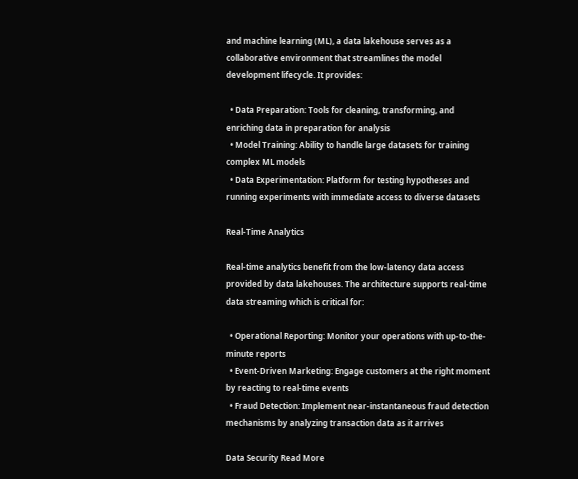and machine learning (ML), a data lakehouse serves as a collaborative environment that streamlines the model development lifecycle. It provides:

  • Data Preparation: Tools for cleaning, transforming, and enriching data in preparation for analysis
  • Model Training: Ability to handle large datasets for training complex ML models
  • Data Experimentation: Platform for testing hypotheses and running experiments with immediate access to diverse datasets

Real-Time Analytics

Real-time analytics benefit from the low-latency data access provided by data lakehouses. The architecture supports real-time data streaming which is critical for:

  • Operational Reporting: Monitor your operations with up-to-the-minute reports
  • Event-Driven Marketing: Engage customers at the right moment by reacting to real-time events
  • Fraud Detection: Implement near-instantaneous fraud detection mechanisms by analyzing transaction data as it arrives

Data Security Read More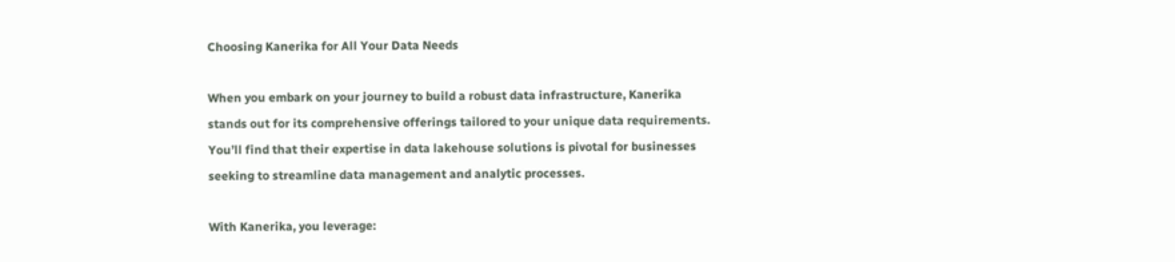Choosing Kanerika for All Your Data Needs

When you embark on your journey to build a robust data infrastructure, Kanerika stands out for its comprehensive offerings tailored to your unique data requirements. You’ll find that their expertise in data lakehouse solutions is pivotal for businesses seeking to streamline data management and analytic processes.

With Kanerika, you leverage: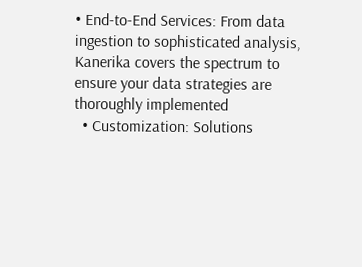• End-to-End Services: From data ingestion to sophisticated analysis, Kanerika covers the spectrum to ensure your data strategies are thoroughly implemented
  • Customization: Solutions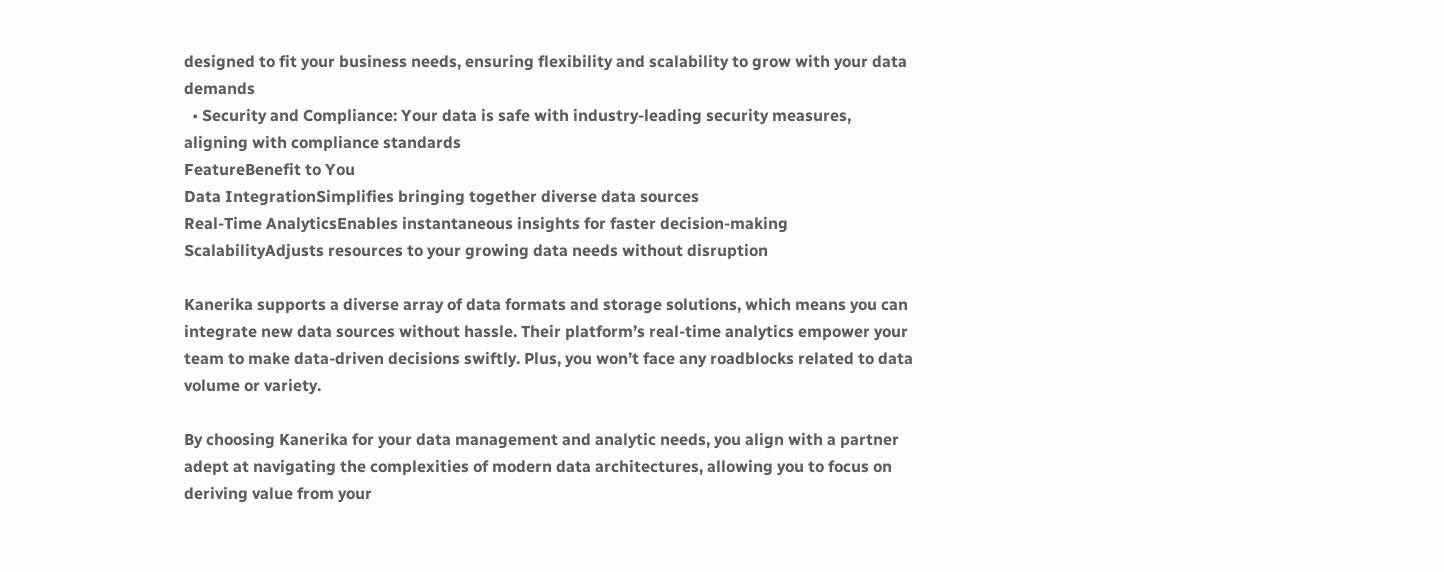designed to fit your business needs, ensuring flexibility and scalability to grow with your data demands
  • Security and Compliance: Your data is safe with industry-leading security measures, aligning with compliance standards
FeatureBenefit to You
Data IntegrationSimplifies bringing together diverse data sources
Real-Time AnalyticsEnables instantaneous insights for faster decision-making
ScalabilityAdjusts resources to your growing data needs without disruption

Kanerika supports a diverse array of data formats and storage solutions, which means you can integrate new data sources without hassle. Their platform’s real-time analytics empower your team to make data-driven decisions swiftly. Plus, you won’t face any roadblocks related to data volume or variety.

By choosing Kanerika for your data management and analytic needs, you align with a partner adept at navigating the complexities of modern data architectures, allowing you to focus on deriving value from your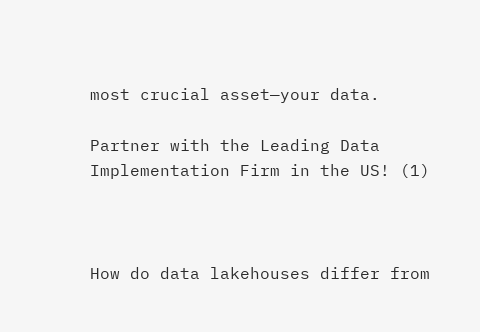most crucial asset—your data.

Partner with the Leading Data Implementation Firm in the US! (1)



How do data lakehouses differ from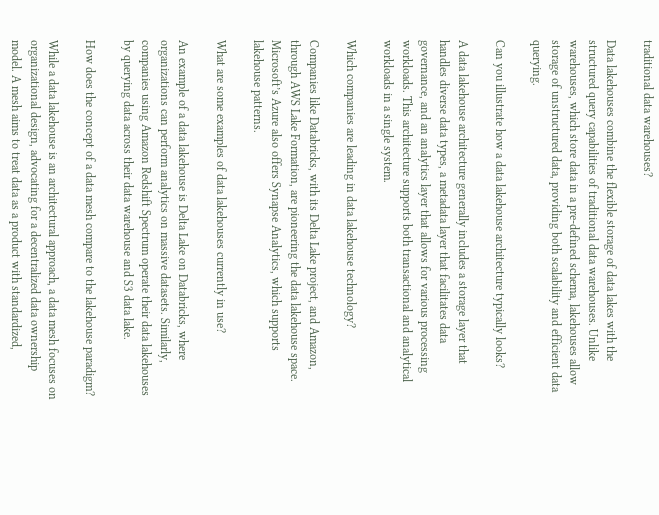traditional data warehouses?

Data lakehouses combine the flexible storage of data lakes with the structured query capabilities of traditional data warehouses. Unlike warehouses, which store data in a pre-defined schema, lakehouses allow storage of unstructured data, providing both scalability and efficient data querying.

Can you illustrate how a data lakehouse architecture typically looks?

A data lakehouse architecture generally includes a storage layer that handles diverse data types, a metadata layer that facilitates data governance, and an analytics layer that allows for various processing workloads. This architecture supports both transactional and analytical workloads in a single system.

Which companies are leading in data lakehouse technology?

Companies like Databricks, with its Delta Lake project, and Amazon, through AWS Lake Formation, are pioneering the data lakehouse space. Microsoft’s Azure also offers Synapse Analytics, which supports lakehouse patterns.

What are some examples of data lakehouses currently in use?

An example of a data lakehouse is Delta Lake on Databricks, where organizations can perform analytics on massive datasets. Similarly, companies using Amazon Redshift Spectrum operate their data lakehouses by querying data across their data warehouse and S3 data lake.

How does the concept of a data mesh compare to the lakehouse paradigm?

While a data lakehouse is an architectural approach, a data mesh focuses on organizational design, advocating for a decentralized data ownership model. A mesh aims to treat data as a product with standardized,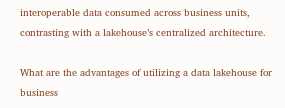interoperable data consumed across business units, contrasting with a lakehouse’s centralized architecture.

What are the advantages of utilizing a data lakehouse for business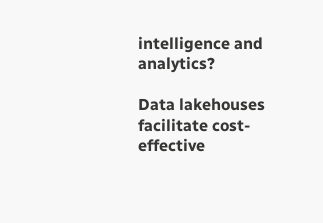intelligence and analytics?

Data lakehouses facilitate cost-effective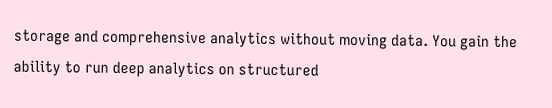storage and comprehensive analytics without moving data. You gain the ability to run deep analytics on structured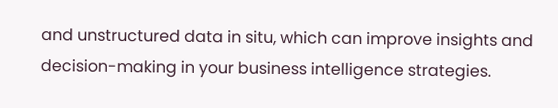and unstructured data in situ, which can improve insights and decision-making in your business intelligence strategies.